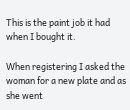This is the paint job it had when I bought it.

When registering I asked the woman for a new plate and as she went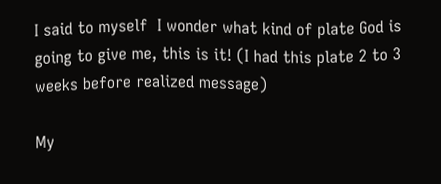I said to myself  I wonder what kind of plate God is going to give me, this is it! (I had this plate 2 to 3 weeks before realized message)

My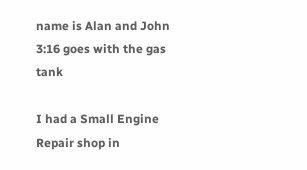name is Alan and John 3:16 goes with the gas tank

I had a Small Engine Repair shop in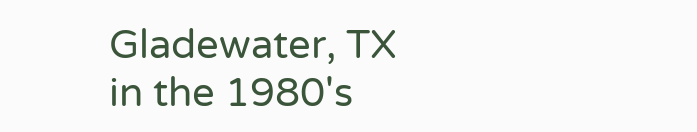Gladewater, TX in the 1980's